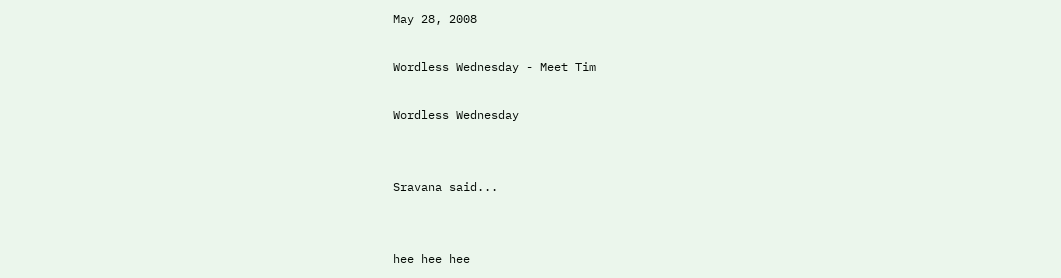May 28, 2008

Wordless Wednesday - Meet Tim

Wordless Wednesday


Sravana said...


hee hee hee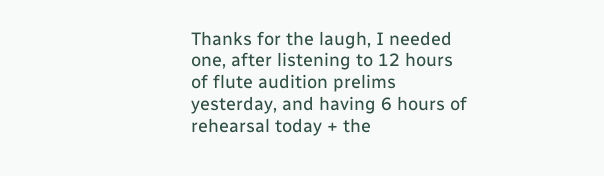Thanks for the laugh, I needed one, after listening to 12 hours of flute audition prelims yesterday, and having 6 hours of rehearsal today + the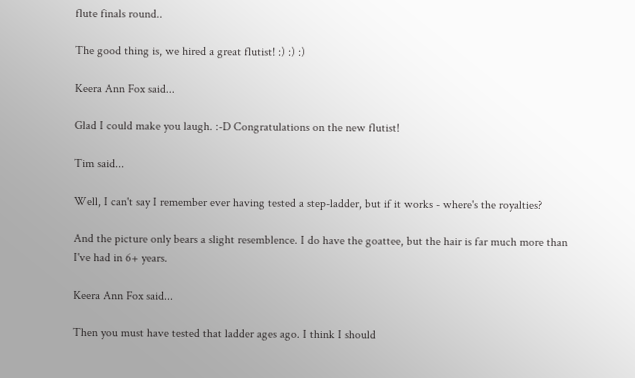flute finals round..

The good thing is, we hired a great flutist! :) :) :)

Keera Ann Fox said...

Glad I could make you laugh. :-D Congratulations on the new flutist!

Tim said...

Well, I can't say I remember ever having tested a step-ladder, but if it works - where's the royalties?

And the picture only bears a slight resemblence. I do have the goattee, but the hair is far much more than I've had in 6+ years.

Keera Ann Fox said...

Then you must have tested that ladder ages ago. I think I should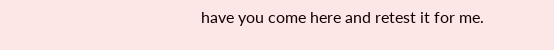have you come here and retest it for me.